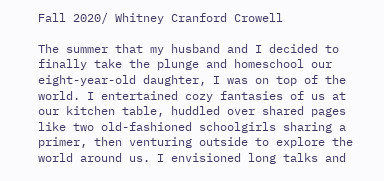Fall 2020/ Whitney Cranford Crowell

The summer that my husband and I decided to finally take the plunge and homeschool our eight-year-old daughter, I was on top of the world. I entertained cozy fantasies of us at our kitchen table, huddled over shared pages like two old-fashioned schoolgirls sharing a primer, then venturing outside to explore the world around us. I envisioned long talks and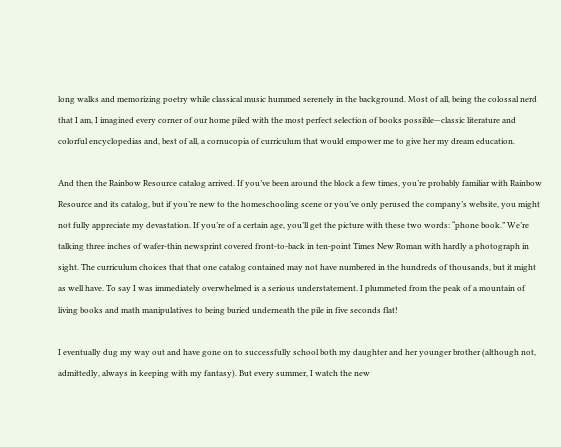long walks and memorizing poetry while classical music hummed serenely in the background. Most of all, being the colossal nerd that I am, I imagined every corner of our home piled with the most perfect selection of books possible—classic literature and colorful encyclopedias and, best of all, a cornucopia of curriculum that would empower me to give her my dream education.

And then the Rainbow Resource catalog arrived. If you’ve been around the block a few times, you’re probably familiar with Rainbow Resource and its catalog, but if you’re new to the homeschooling scene or you’ve only perused the company’s website, you might not fully appreciate my devastation. If you’re of a certain age, you’ll get the picture with these two words: “phone book.” We’re talking three inches of wafer-thin newsprint covered front-to-back in ten-point Times New Roman with hardly a photograph in sight. The curriculum choices that that one catalog contained may not have numbered in the hundreds of thousands, but it might as well have. To say I was immediately overwhelmed is a serious understatement. I plummeted from the peak of a mountain of living books and math manipulatives to being buried underneath the pile in five seconds flat!

I eventually dug my way out and have gone on to successfully school both my daughter and her younger brother (although not, admittedly, always in keeping with my fantasy). But every summer, I watch the new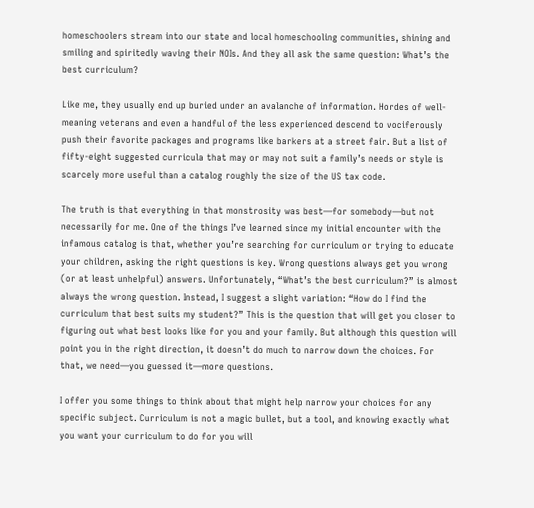homeschoolers stream into our state and local homeschooling communities, shining and smiling and spiritedly waving their NOIs. And they all ask the same question: What’s the best curriculum?

Like me, they usually end up buried under an avalanche of information. Hordes of well-meaning veterans and even a handful of the less experienced descend to vociferously push their favorite packages and programs like barkers at a street fair. But a list of fifty-eight suggested curricula that may or may not suit a family’s needs or style is scarcely more useful than a catalog roughly the size of the US tax code.

The truth is that everything in that monstrosity was best—for somebody—but not necessarily for me. One of the things I’ve learned since my initial encounter with the infamous catalog is that, whether you’re searching for curriculum or trying to educate your children, asking the right questions is key. Wrong questions always get you wrong (or at least unhelpful) answers. Unfortunately, “What’s the best curriculum?” is almost always the wrong question. Instead, I suggest a slight variation: “How do I find the curriculum that best suits my student?” This is the question that will get you closer to figuring out what best looks like for you and your family. But although this question will point you in the right direction, it doesn’t do much to narrow down the choices. For that, we need—you guessed it—more questions.

I offer you some things to think about that might help narrow your choices for any specific subject. Curriculum is not a magic bullet, but a tool, and knowing exactly what you want your curriculum to do for you will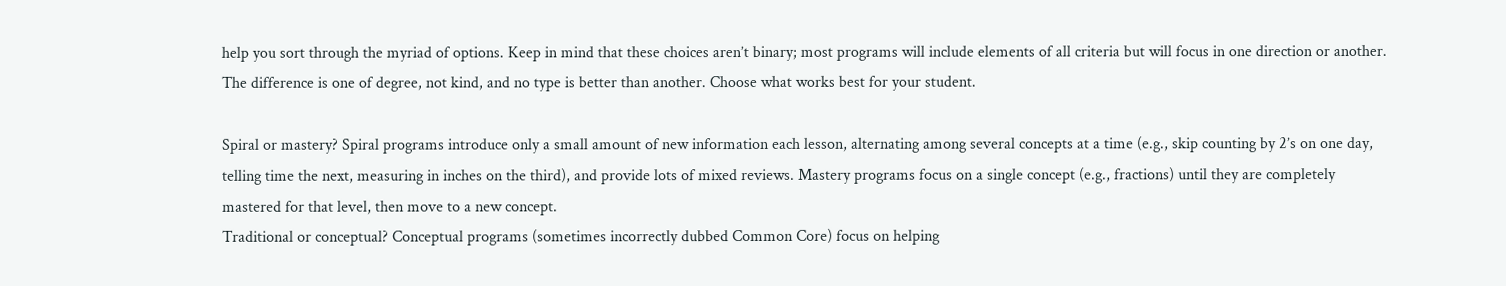help you sort through the myriad of options. Keep in mind that these choices aren’t binary; most programs will include elements of all criteria but will focus in one direction or another. The difference is one of degree, not kind, and no type is better than another. Choose what works best for your student.

Spiral or mastery? Spiral programs introduce only a small amount of new information each lesson, alternating among several concepts at a time (e.g., skip counting by 2’s on one day, telling time the next, measuring in inches on the third), and provide lots of mixed reviews. Mastery programs focus on a single concept (e.g., fractions) until they are completely mastered for that level, then move to a new concept.
Traditional or conceptual? Conceptual programs (sometimes incorrectly dubbed Common Core) focus on helping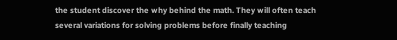the student discover the why behind the math. They will often teach several variations for solving problems before finally teaching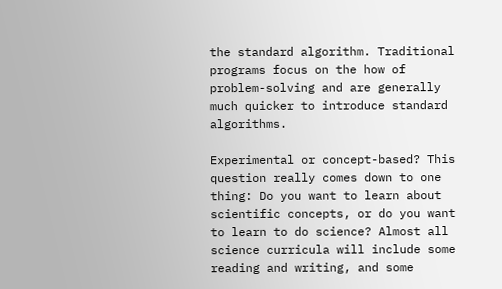the standard algorithm. Traditional programs focus on the how of problem-solving and are generally much quicker to introduce standard algorithms.

Experimental or concept-based? This question really comes down to one thing: Do you want to learn about scientific concepts, or do you want to learn to do science? Almost all science curricula will include some reading and writing, and some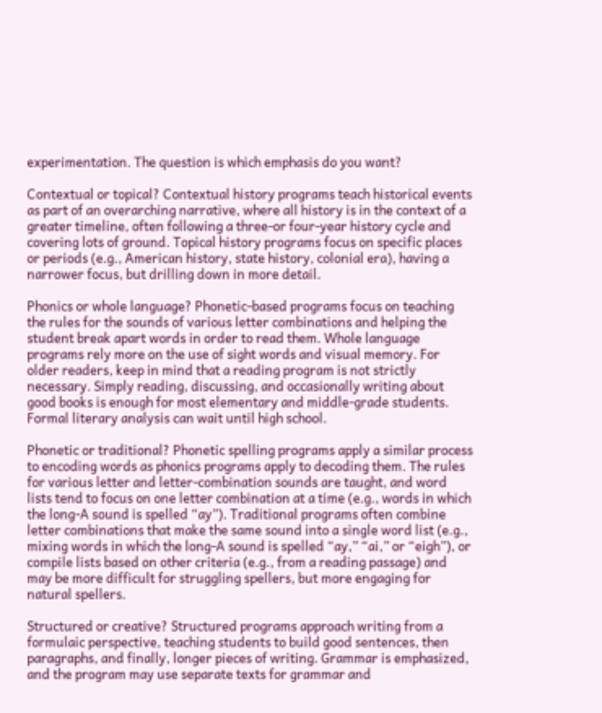experimentation. The question is which emphasis do you want?

Contextual or topical? Contextual history programs teach historical events as part of an overarching narrative, where all history is in the context of a greater timeline, often following a three-or four-year history cycle and covering lots of ground. Topical history programs focus on specific places or periods (e.g., American history, state history, colonial era), having a narrower focus, but drilling down in more detail.

Phonics or whole language? Phonetic-based programs focus on teaching the rules for the sounds of various letter combinations and helping the student break apart words in order to read them. Whole language programs rely more on the use of sight words and visual memory. For older readers, keep in mind that a reading program is not strictly necessary. Simply reading, discussing, and occasionally writing about good books is enough for most elementary and middle-grade students. Formal literary analysis can wait until high school.

Phonetic or traditional? Phonetic spelling programs apply a similar process to encoding words as phonics programs apply to decoding them. The rules for various letter and letter-combination sounds are taught, and word lists tend to focus on one letter combination at a time (e.g., words in which the long-A sound is spelled “ay”). Traditional programs often combine letter combinations that make the same sound into a single word list (e.g., mixing words in which the long-A sound is spelled “ay,” “ai,” or “eigh”), or compile lists based on other criteria (e.g., from a reading passage) and may be more difficult for struggling spellers, but more engaging for natural spellers.

Structured or creative? Structured programs approach writing from a formulaic perspective, teaching students to build good sentences, then paragraphs, and finally, longer pieces of writing. Grammar is emphasized, and the program may use separate texts for grammar and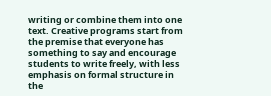writing or combine them into one text. Creative programs start from the premise that everyone has something to say and encourage students to write freely, with less emphasis on formal structure in the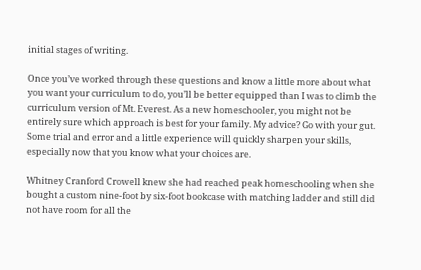initial stages of writing.

Once you’ve worked through these questions and know a little more about what you want your curriculum to do, you’ll be better equipped than I was to climb the curriculum version of Mt. Everest. As a new homeschooler, you might not be entirely sure which approach is best for your family. My advice? Go with your gut. Some trial and error and a little experience will quickly sharpen your skills, especially now that you know what your choices are.

Whitney Cranford Crowell knew she had reached peak homeschooling when she bought a custom nine-foot by six-foot bookcase with matching ladder and still did not have room for all the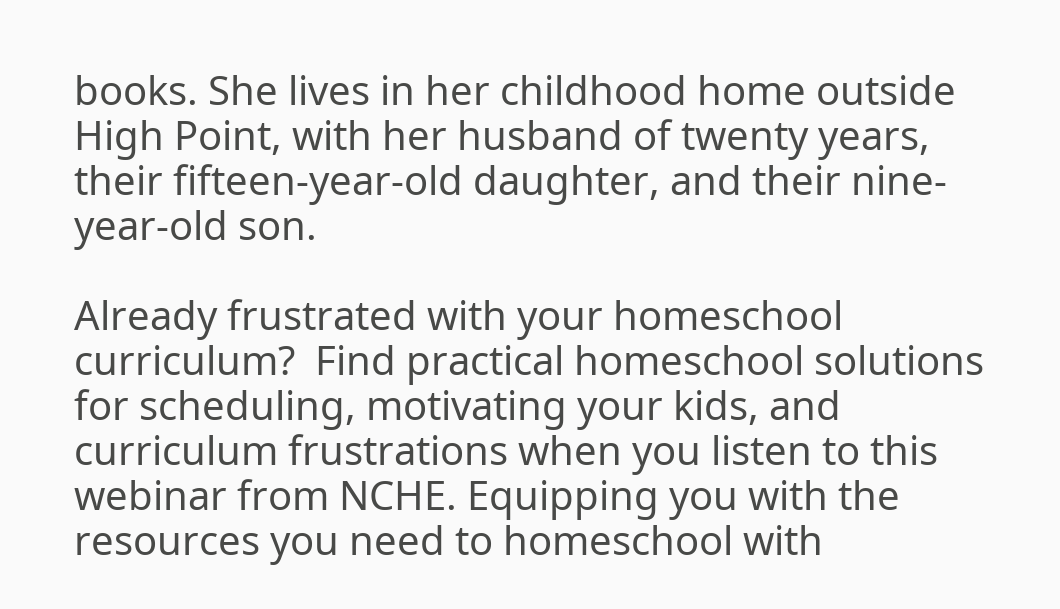books. She lives in her childhood home outside High Point, with her husband of twenty years, their fifteen-year-old daughter, and their nine-year-old son.

Already frustrated with your homeschool curriculum?  Find practical homeschool solutions for scheduling, motivating your kids, and curriculum frustrations when you listen to this webinar from NCHE. Equipping you with the resources you need to homeschool with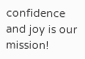confidence and joy is our mission!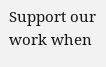Support our work when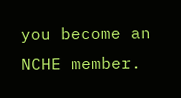you become an NCHE member.